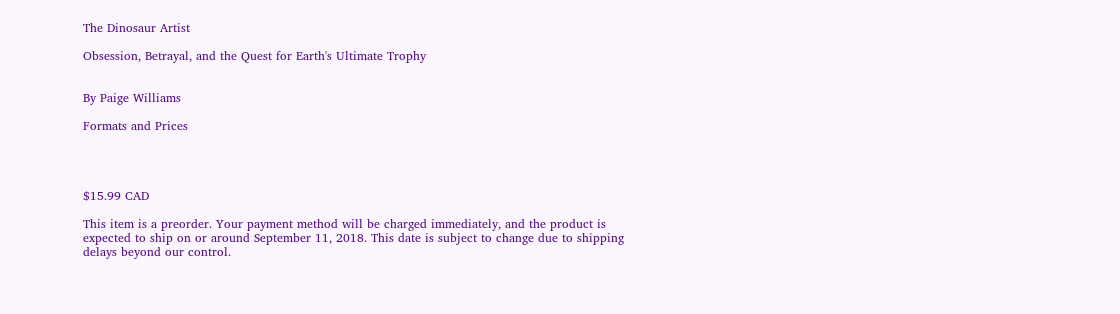The Dinosaur Artist

Obsession, Betrayal, and the Quest for Earth's Ultimate Trophy


By Paige Williams

Formats and Prices




$15.99 CAD

This item is a preorder. Your payment method will be charged immediately, and the product is expected to ship on or around September 11, 2018. This date is subject to change due to shipping delays beyond our control.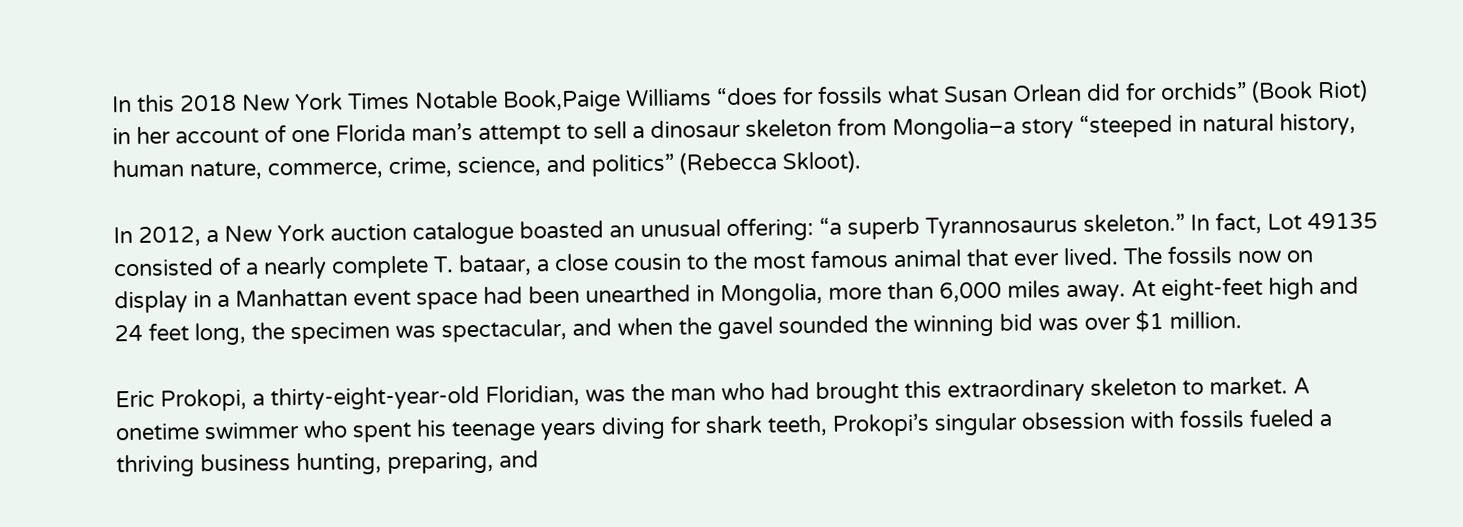In this 2018 New York Times Notable Book,Paige Williams “does for fossils what Susan Orlean did for orchids” (Book Riot) in her account of one Florida man’s attempt to sell a dinosaur skeleton from Mongolia–a story “steeped in natural history, human nature, commerce, crime, science, and politics” (Rebecca Skloot).

In 2012, a New York auction catalogue boasted an unusual offering: “a superb Tyrannosaurus skeleton.” In fact, Lot 49135 consisted of a nearly complete T. bataar, a close cousin to the most famous animal that ever lived. The fossils now on display in a Manhattan event space had been unearthed in Mongolia, more than 6,000 miles away. At eight-feet high and 24 feet long, the specimen was spectacular, and when the gavel sounded the winning bid was over $1 million.

Eric Prokopi, a thirty-eight-year-old Floridian, was the man who had brought this extraordinary skeleton to market. A onetime swimmer who spent his teenage years diving for shark teeth, Prokopi’s singular obsession with fossils fueled a thriving business hunting, preparing, and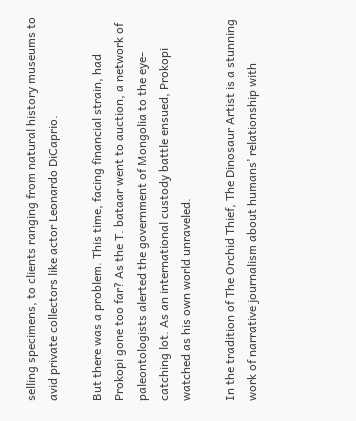selling specimens, to clients ranging from natural history museums to avid private collectors like actor Leonardo DiCaprio.

But there was a problem. This time, facing financial strain, had Prokopi gone too far? As the T. bataar went to auction, a network of paleontologists alerted the government of Mongolia to the eye-catching lot. As an international custody battle ensued, Prokopi watched as his own world unraveled.

In the tradition of The Orchid Thief, The Dinosaur Artist is a stunning work of narrative journalism about humans’ relationship with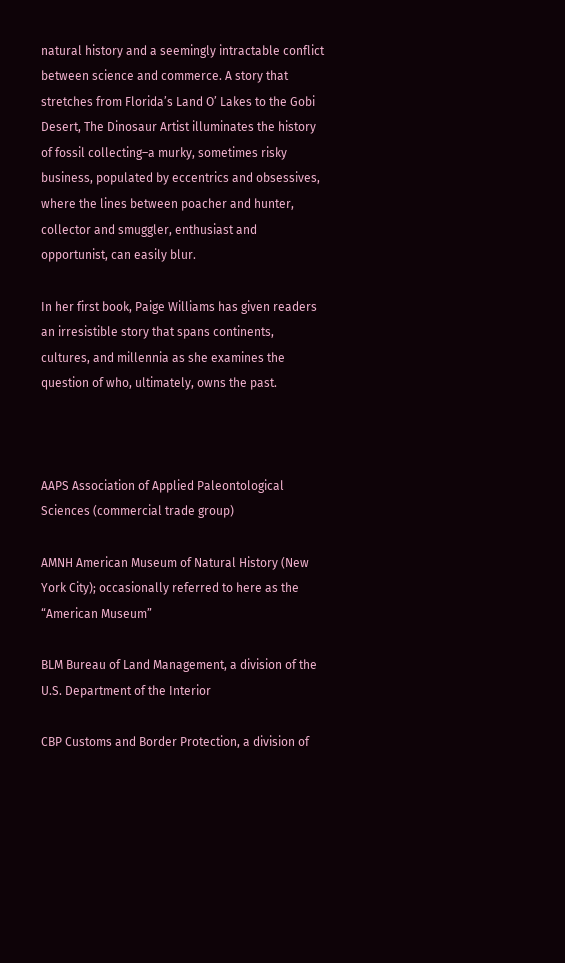natural history and a seemingly intractable conflict between science and commerce. A story that stretches from Florida’s Land O’ Lakes to the Gobi Desert, The Dinosaur Artist illuminates the history of fossil collecting–a murky, sometimes risky business, populated by eccentrics and obsessives, where the lines between poacher and hunter, collector and smuggler, enthusiast and opportunist, can easily blur.

In her first book, Paige Williams has given readers an irresistible story that spans continents, cultures, and millennia as she examines the question of who, ultimately, owns the past.



AAPS Association of Applied Paleontological Sciences (commercial trade group)

AMNH American Museum of Natural History (New York City); occasionally referred to here as the “American Museum”

BLM Bureau of Land Management, a division of the U.S. Department of the Interior

CBP Customs and Border Protection, a division of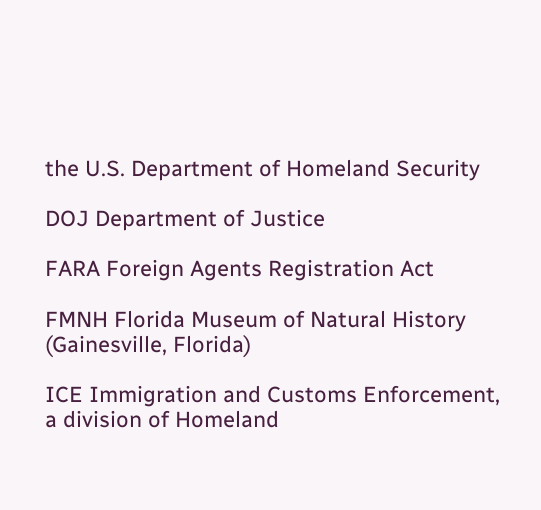the U.S. Department of Homeland Security

DOJ Department of Justice

FARA Foreign Agents Registration Act

FMNH Florida Museum of Natural History (Gainesville, Florida)

ICE Immigration and Customs Enforcement, a division of Homeland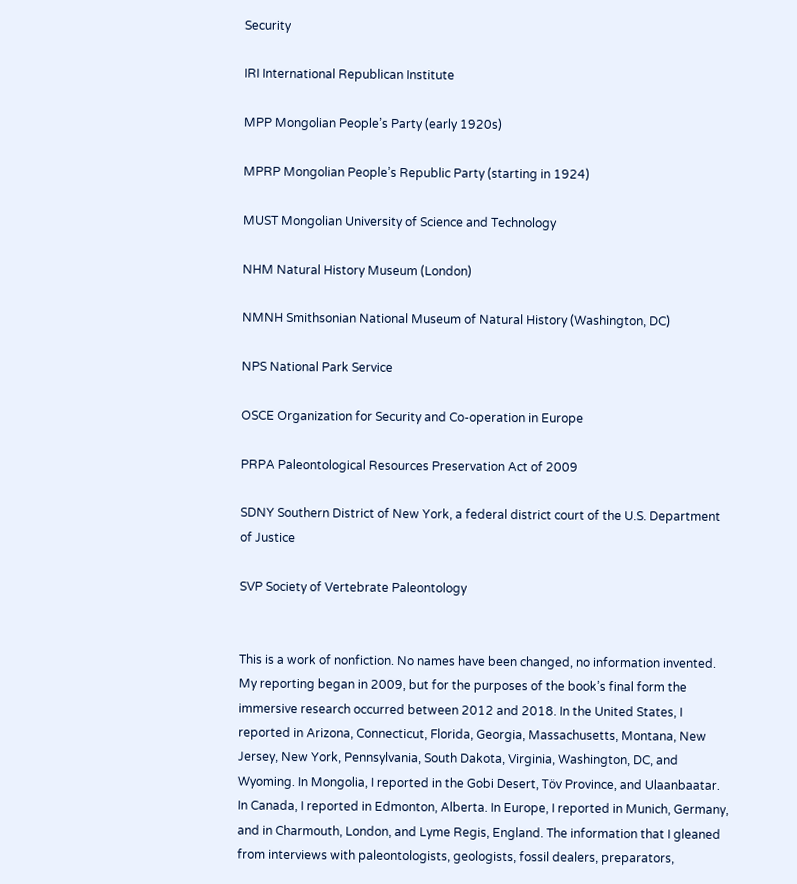Security

IRI International Republican Institute

MPP Mongolian People’s Party (early 1920s)

MPRP Mongolian People’s Republic Party (starting in 1924)

MUST Mongolian University of Science and Technology

NHM Natural History Museum (London)

NMNH Smithsonian National Museum of Natural History (Washington, DC)

NPS National Park Service

OSCE Organization for Security and Co-operation in Europe

PRPA Paleontological Resources Preservation Act of 2009

SDNY Southern District of New York, a federal district court of the U.S. Department of Justice

SVP Society of Vertebrate Paleontology


This is a work of nonfiction. No names have been changed, no information invented. My reporting began in 2009, but for the purposes of the book’s final form the immersive research occurred between 2012 and 2018. In the United States, I reported in Arizona, Connecticut, Florida, Georgia, Massachusetts, Montana, New Jersey, New York, Pennsylvania, South Dakota, Virginia, Washington, DC, and Wyoming. In Mongolia, I reported in the Gobi Desert, Töv Province, and Ulaanbaatar. In Canada, I reported in Edmonton, Alberta. In Europe, I reported in Munich, Germany, and in Charmouth, London, and Lyme Regis, England. The information that I gleaned from interviews with paleontologists, geologists, fossil dealers, preparators,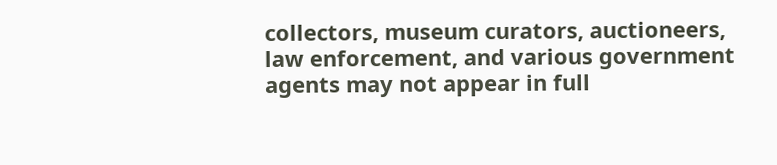collectors, museum curators, auctioneers, law enforcement, and various government agents may not appear in full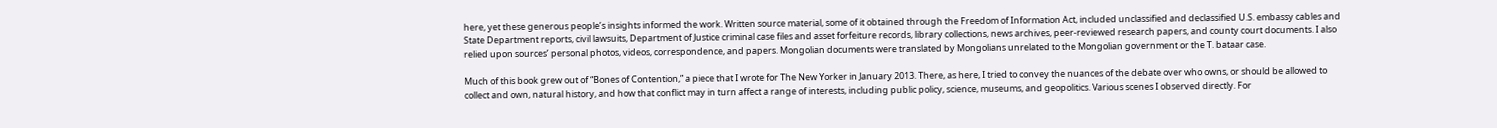here, yet these generous people’s insights informed the work. Written source material, some of it obtained through the Freedom of Information Act, included unclassified and declassified U.S. embassy cables and State Department reports, civil lawsuits, Department of Justice criminal case files and asset forfeiture records, library collections, news archives, peer-reviewed research papers, and county court documents. I also relied upon sources’ personal photos, videos, correspondence, and papers. Mongolian documents were translated by Mongolians unrelated to the Mongolian government or the T. bataar case.

Much of this book grew out of “Bones of Contention,” a piece that I wrote for The New Yorker in January 2013. There, as here, I tried to convey the nuances of the debate over who owns, or should be allowed to collect and own, natural history, and how that conflict may in turn affect a range of interests, including public policy, science, museums, and geopolitics. Various scenes I observed directly. For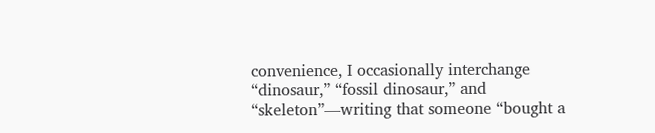convenience, I occasionally interchange “dinosaur,” “fossil dinosaur,” and “skeleton”—writing that someone “bought a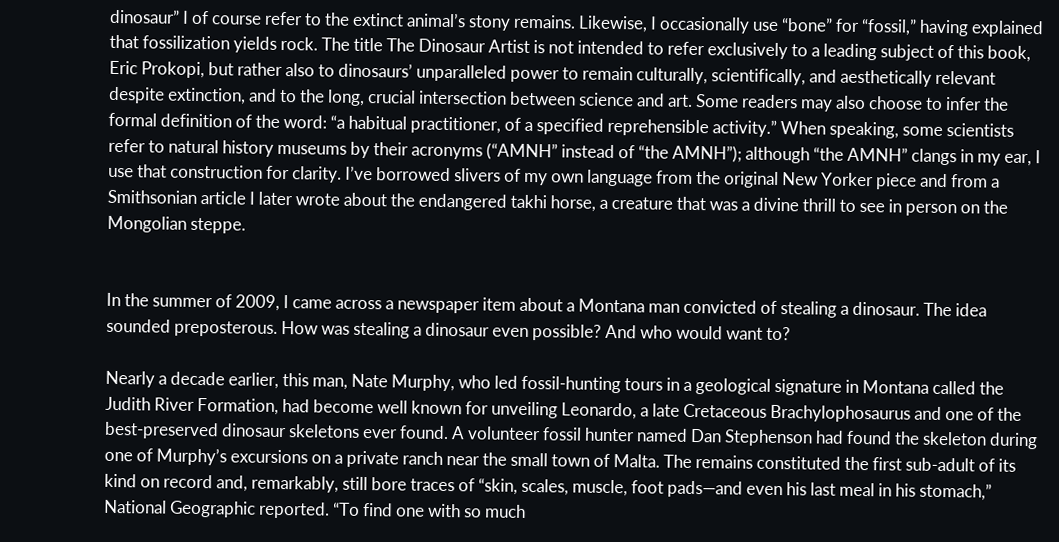dinosaur” I of course refer to the extinct animal’s stony remains. Likewise, I occasionally use “bone” for “fossil,” having explained that fossilization yields rock. The title The Dinosaur Artist is not intended to refer exclusively to a leading subject of this book, Eric Prokopi, but rather also to dinosaurs’ unparalleled power to remain culturally, scientifically, and aesthetically relevant despite extinction, and to the long, crucial intersection between science and art. Some readers may also choose to infer the formal definition of the word: “a habitual practitioner, of a specified reprehensible activity.” When speaking, some scientists refer to natural history museums by their acronyms (“AMNH” instead of “the AMNH”); although “the AMNH” clangs in my ear, I use that construction for clarity. I’ve borrowed slivers of my own language from the original New Yorker piece and from a Smithsonian article I later wrote about the endangered takhi horse, a creature that was a divine thrill to see in person on the Mongolian steppe.


In the summer of 2009, I came across a newspaper item about a Montana man convicted of stealing a dinosaur. The idea sounded preposterous. How was stealing a dinosaur even possible? And who would want to?

Nearly a decade earlier, this man, Nate Murphy, who led fossil-hunting tours in a geological signature in Montana called the Judith River Formation, had become well known for unveiling Leonardo, a late Cretaceous Brachylophosaurus and one of the best-preserved dinosaur skeletons ever found. A volunteer fossil hunter named Dan Stephenson had found the skeleton during one of Murphy’s excursions on a private ranch near the small town of Malta. The remains constituted the first sub-adult of its kind on record and, remarkably, still bore traces of “skin, scales, muscle, foot pads—and even his last meal in his stomach,” National Geographic reported. “To find one with so much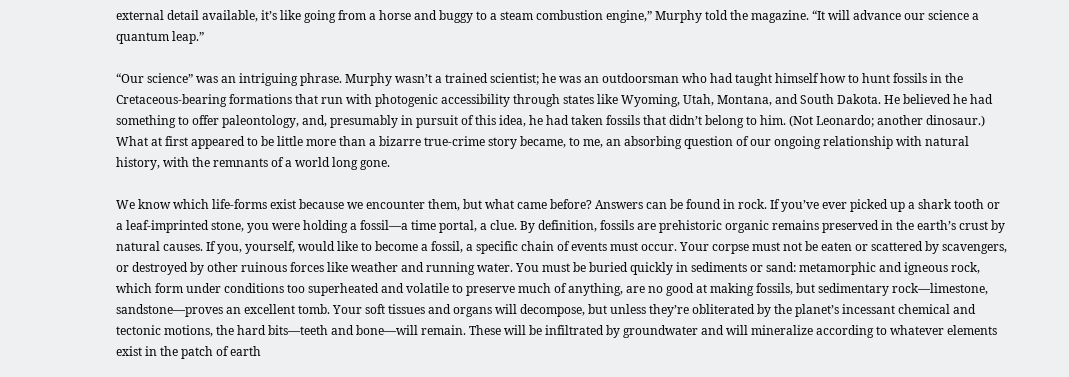external detail available, it’s like going from a horse and buggy to a steam combustion engine,” Murphy told the magazine. “It will advance our science a quantum leap.”

“Our science” was an intriguing phrase. Murphy wasn’t a trained scientist; he was an outdoorsman who had taught himself how to hunt fossils in the Cretaceous-bearing formations that run with photogenic accessibility through states like Wyoming, Utah, Montana, and South Dakota. He believed he had something to offer paleontology, and, presumably in pursuit of this idea, he had taken fossils that didn’t belong to him. (Not Leonardo; another dinosaur.) What at first appeared to be little more than a bizarre true-crime story became, to me, an absorbing question of our ongoing relationship with natural history, with the remnants of a world long gone.

We know which life-forms exist because we encounter them, but what came before? Answers can be found in rock. If you’ve ever picked up a shark tooth or a leaf-imprinted stone, you were holding a fossil—a time portal, a clue. By definition, fossils are prehistoric organic remains preserved in the earth’s crust by natural causes. If you, yourself, would like to become a fossil, a specific chain of events must occur. Your corpse must not be eaten or scattered by scavengers, or destroyed by other ruinous forces like weather and running water. You must be buried quickly in sediments or sand: metamorphic and igneous rock, which form under conditions too superheated and volatile to preserve much of anything, are no good at making fossils, but sedimentary rock—limestone, sandstone—proves an excellent tomb. Your soft tissues and organs will decompose, but unless they’re obliterated by the planet’s incessant chemical and tectonic motions, the hard bits—teeth and bone—will remain. These will be infiltrated by groundwater and will mineralize according to whatever elements exist in the patch of earth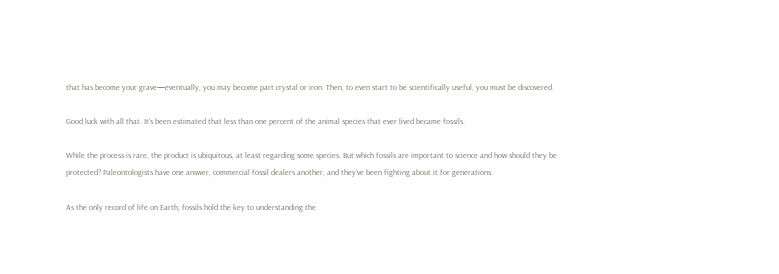that has become your grave—eventually, you may become part crystal or iron. Then, to even start to be scientifically useful, you must be discovered.

Good luck with all that. It’s been estimated that less than one percent of the animal species that ever lived became fossils.

While the process is rare, the product is ubiquitous, at least regarding some species. But which fossils are important to science and how should they be protected? Paleontologists have one answer, commercial fossil dealers another, and they’ve been fighting about it for generations.

As the only record of life on Earth, fossils hold the key to understanding the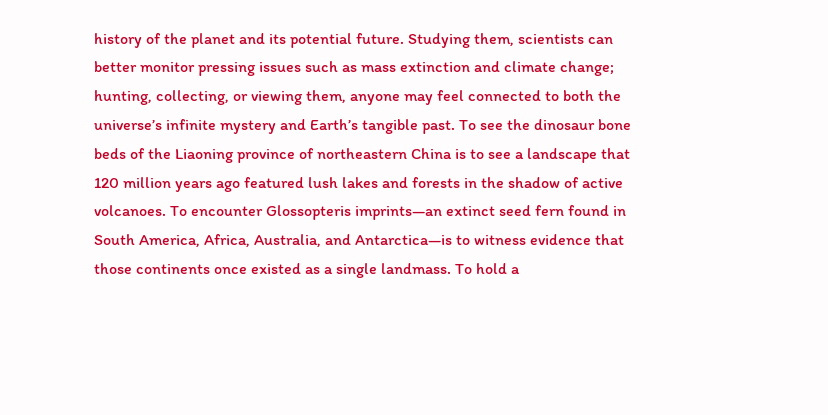history of the planet and its potential future. Studying them, scientists can better monitor pressing issues such as mass extinction and climate change; hunting, collecting, or viewing them, anyone may feel connected to both the universe’s infinite mystery and Earth’s tangible past. To see the dinosaur bone beds of the Liaoning province of northeastern China is to see a landscape that 120 million years ago featured lush lakes and forests in the shadow of active volcanoes. To encounter Glossopteris imprints—an extinct seed fern found in South America, Africa, Australia, and Antarctica—is to witness evidence that those continents once existed as a single landmass. To hold a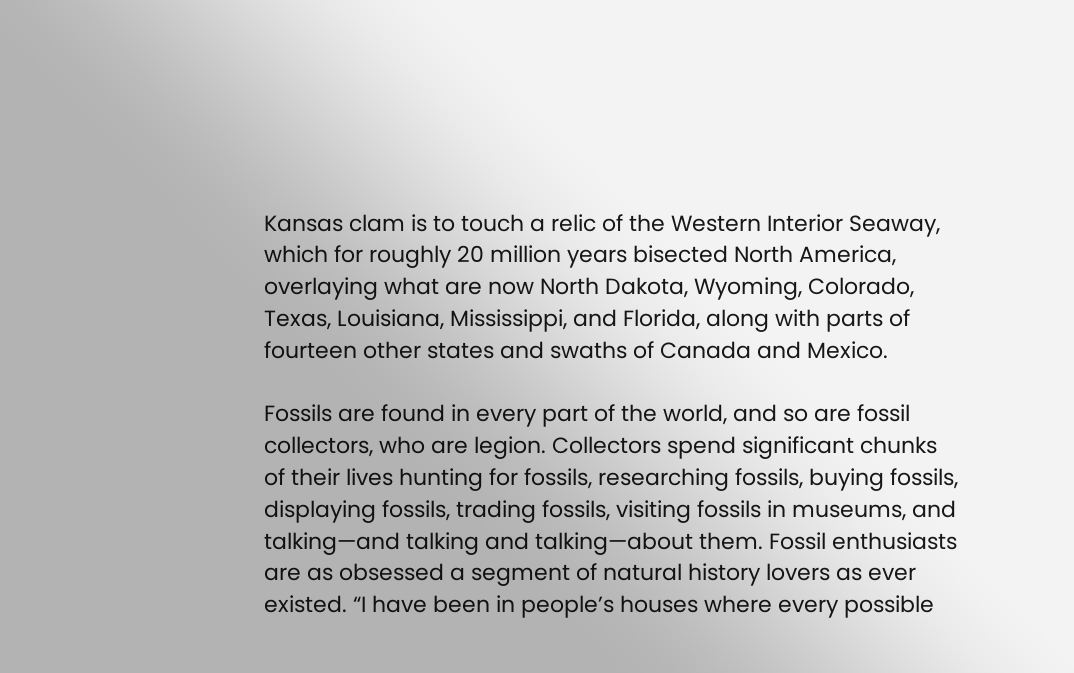Kansas clam is to touch a relic of the Western Interior Seaway, which for roughly 20 million years bisected North America, overlaying what are now North Dakota, Wyoming, Colorado, Texas, Louisiana, Mississippi, and Florida, along with parts of fourteen other states and swaths of Canada and Mexico.

Fossils are found in every part of the world, and so are fossil collectors, who are legion. Collectors spend significant chunks of their lives hunting for fossils, researching fossils, buying fossils, displaying fossils, trading fossils, visiting fossils in museums, and talking—and talking and talking—about them. Fossil enthusiasts are as obsessed a segment of natural history lovers as ever existed. “I have been in people’s houses where every possible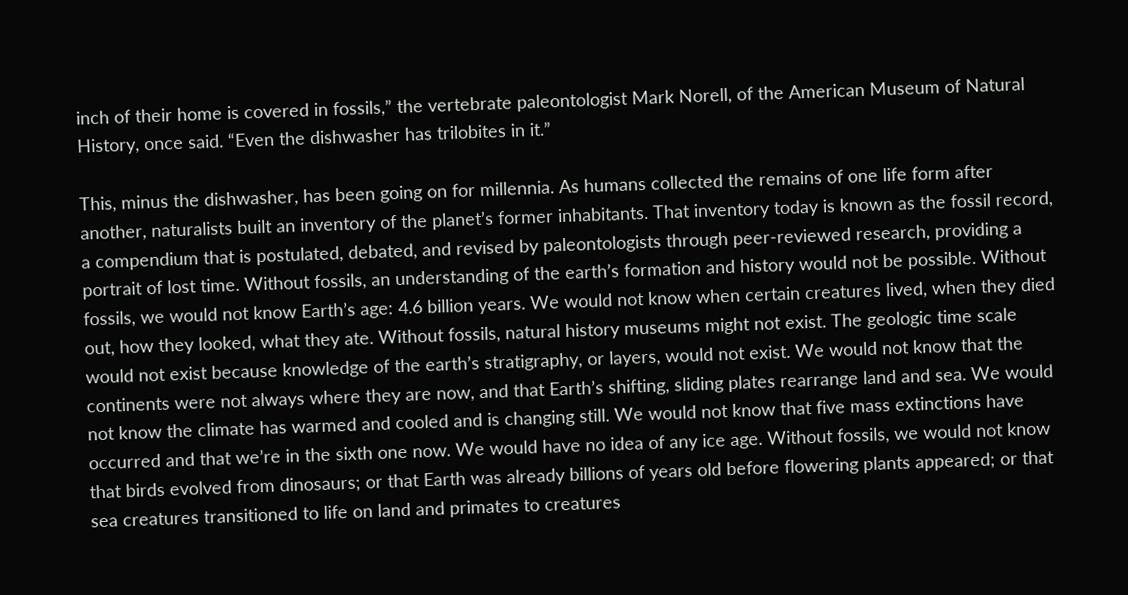inch of their home is covered in fossils,” the vertebrate paleontologist Mark Norell, of the American Museum of Natural History, once said. “Even the dishwasher has trilobites in it.”

This, minus the dishwasher, has been going on for millennia. As humans collected the remains of one life form after another, naturalists built an inventory of the planet’s former inhabitants. That inventory today is known as the fossil record, a compendium that is postulated, debated, and revised by paleontologists through peer-reviewed research, providing a portrait of lost time. Without fossils, an understanding of the earth’s formation and history would not be possible. Without fossils, we would not know Earth’s age: 4.6 billion years. We would not know when certain creatures lived, when they died out, how they looked, what they ate. Without fossils, natural history museums might not exist. The geologic time scale would not exist because knowledge of the earth’s stratigraphy, or layers, would not exist. We would not know that the continents were not always where they are now, and that Earth’s shifting, sliding plates rearrange land and sea. We would not know the climate has warmed and cooled and is changing still. We would not know that five mass extinctions have occurred and that we’re in the sixth one now. We would have no idea of any ice age. Without fossils, we would not know that birds evolved from dinosaurs; or that Earth was already billions of years old before flowering plants appeared; or that sea creatures transitioned to life on land and primates to creatures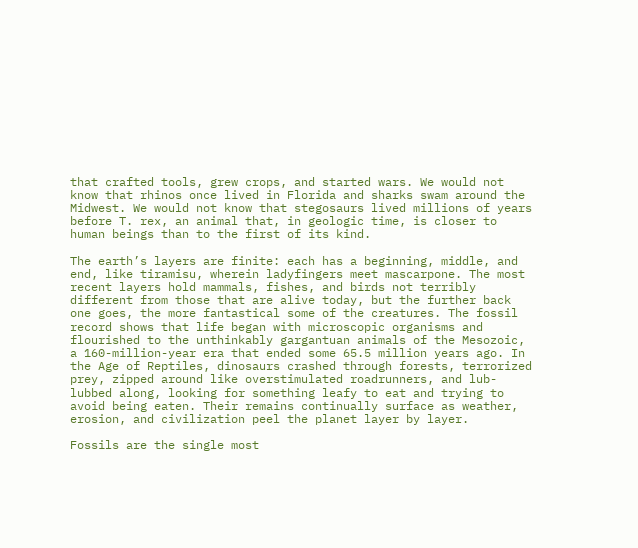that crafted tools, grew crops, and started wars. We would not know that rhinos once lived in Florida and sharks swam around the Midwest. We would not know that stegosaurs lived millions of years before T. rex, an animal that, in geologic time, is closer to human beings than to the first of its kind.

The earth’s layers are finite: each has a beginning, middle, and end, like tiramisu, wherein ladyfingers meet mascarpone. The most recent layers hold mammals, fishes, and birds not terribly different from those that are alive today, but the further back one goes, the more fantastical some of the creatures. The fossil record shows that life began with microscopic organisms and flourished to the unthinkably gargantuan animals of the Mesozoic, a 160-million-year era that ended some 65.5 million years ago. In the Age of Reptiles, dinosaurs crashed through forests, terrorized prey, zipped around like overstimulated roadrunners, and lub-lubbed along, looking for something leafy to eat and trying to avoid being eaten. Their remains continually surface as weather, erosion, and civilization peel the planet layer by layer.

Fossils are the single most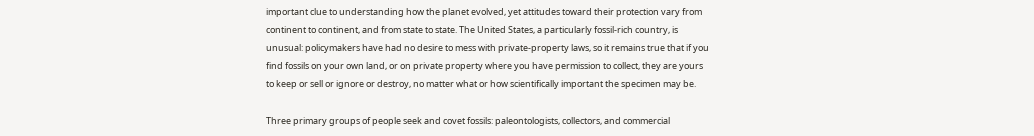important clue to understanding how the planet evolved, yet attitudes toward their protection vary from continent to continent, and from state to state. The United States, a particularly fossil-rich country, is unusual: policymakers have had no desire to mess with private-property laws, so it remains true that if you find fossils on your own land, or on private property where you have permission to collect, they are yours to keep or sell or ignore or destroy, no matter what or how scientifically important the specimen may be.

Three primary groups of people seek and covet fossils: paleontologists, collectors, and commercial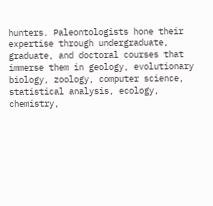hunters. Paleontologists hone their expertise through undergraduate, graduate, and doctoral courses that immerse them in geology, evolutionary biology, zoology, computer science, statistical analysis, ecology, chemistry,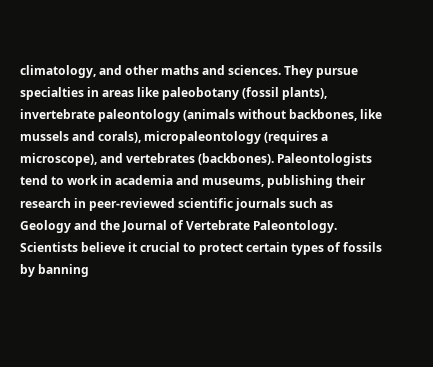climatology, and other maths and sciences. They pursue specialties in areas like paleobotany (fossil plants), invertebrate paleontology (animals without backbones, like mussels and corals), micropaleontology (requires a microscope), and vertebrates (backbones). Paleontologists tend to work in academia and museums, publishing their research in peer-reviewed scientific journals such as Geology and the Journal of Vertebrate Paleontology. Scientists believe it crucial to protect certain types of fossils by banning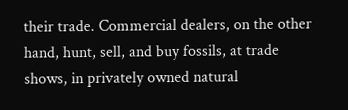their trade. Commercial dealers, on the other hand, hunt, sell, and buy fossils, at trade shows, in privately owned natural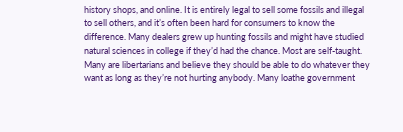history shops, and online. It is entirely legal to sell some fossils and illegal to sell others, and it’s often been hard for consumers to know the difference. Many dealers grew up hunting fossils and might have studied natural sciences in college if they’d had the chance. Most are self-taught. Many are libertarians and believe they should be able to do whatever they want as long as they’re not hurting anybody. Many loathe government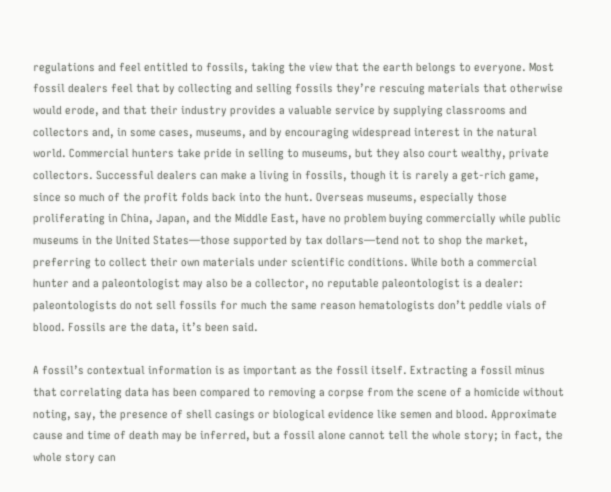regulations and feel entitled to fossils, taking the view that the earth belongs to everyone. Most fossil dealers feel that by collecting and selling fossils they’re rescuing materials that otherwise would erode, and that their industry provides a valuable service by supplying classrooms and collectors and, in some cases, museums, and by encouraging widespread interest in the natural world. Commercial hunters take pride in selling to museums, but they also court wealthy, private collectors. Successful dealers can make a living in fossils, though it is rarely a get-rich game, since so much of the profit folds back into the hunt. Overseas museums, especially those proliferating in China, Japan, and the Middle East, have no problem buying commercially while public museums in the United States—those supported by tax dollars—tend not to shop the market, preferring to collect their own materials under scientific conditions. While both a commercial hunter and a paleontologist may also be a collector, no reputable paleontologist is a dealer: paleontologists do not sell fossils for much the same reason hematologists don’t peddle vials of blood. Fossils are the data, it’s been said.

A fossil’s contextual information is as important as the fossil itself. Extracting a fossil minus that correlating data has been compared to removing a corpse from the scene of a homicide without noting, say, the presence of shell casings or biological evidence like semen and blood. Approximate cause and time of death may be inferred, but a fossil alone cannot tell the whole story; in fact, the whole story can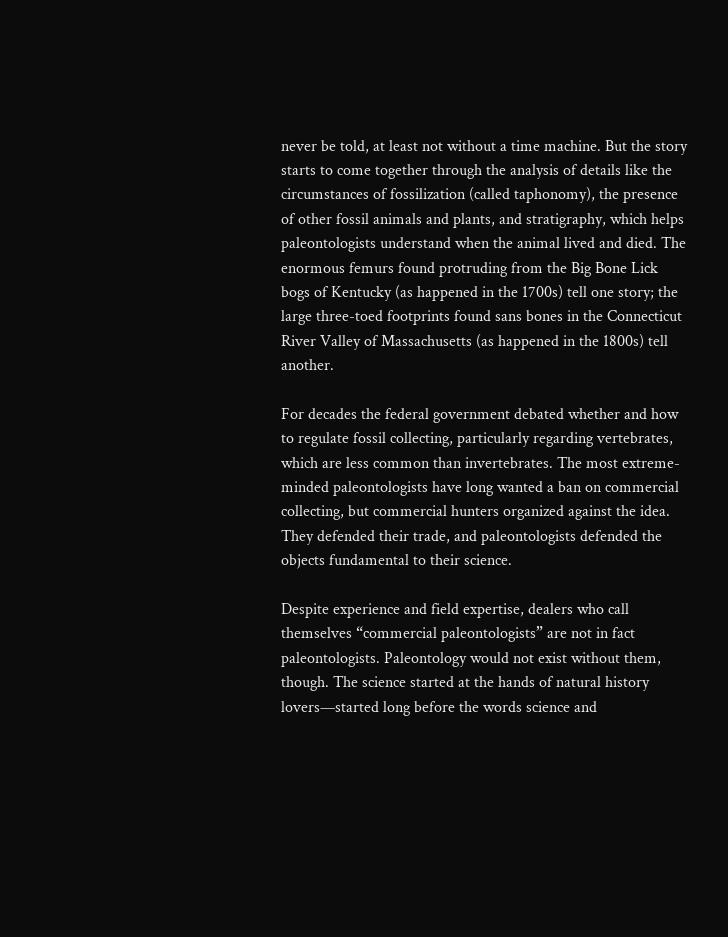never be told, at least not without a time machine. But the story starts to come together through the analysis of details like the circumstances of fossilization (called taphonomy), the presence of other fossil animals and plants, and stratigraphy, which helps paleontologists understand when the animal lived and died. The enormous femurs found protruding from the Big Bone Lick bogs of Kentucky (as happened in the 1700s) tell one story; the large three-toed footprints found sans bones in the Connecticut River Valley of Massachusetts (as happened in the 1800s) tell another.

For decades the federal government debated whether and how to regulate fossil collecting, particularly regarding vertebrates, which are less common than invertebrates. The most extreme-minded paleontologists have long wanted a ban on commercial collecting, but commercial hunters organized against the idea. They defended their trade, and paleontologists defended the objects fundamental to their science.

Despite experience and field expertise, dealers who call themselves “commercial paleontologists” are not in fact paleontologists. Paleontology would not exist without them, though. The science started at the hands of natural history lovers—started long before the words science and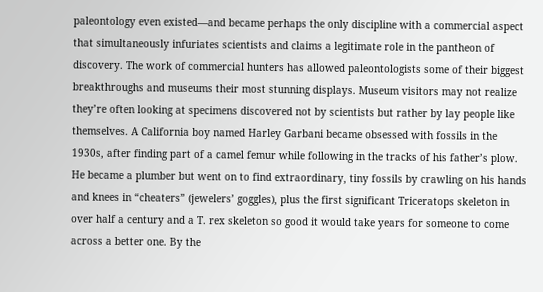paleontology even existed—and became perhaps the only discipline with a commercial aspect that simultaneously infuriates scientists and claims a legitimate role in the pantheon of discovery. The work of commercial hunters has allowed paleontologists some of their biggest breakthroughs and museums their most stunning displays. Museum visitors may not realize they’re often looking at specimens discovered not by scientists but rather by lay people like themselves. A California boy named Harley Garbani became obsessed with fossils in the 1930s, after finding part of a camel femur while following in the tracks of his father’s plow. He became a plumber but went on to find extraordinary, tiny fossils by crawling on his hands and knees in “cheaters” (jewelers’ goggles), plus the first significant Triceratops skeleton in over half a century and a T. rex skeleton so good it would take years for someone to come across a better one. By the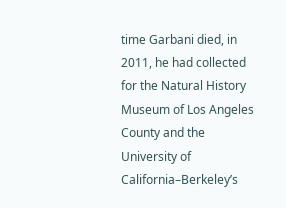time Garbani died, in 2011, he had collected for the Natural History Museum of Los Angeles County and the University of California–Berkeley’s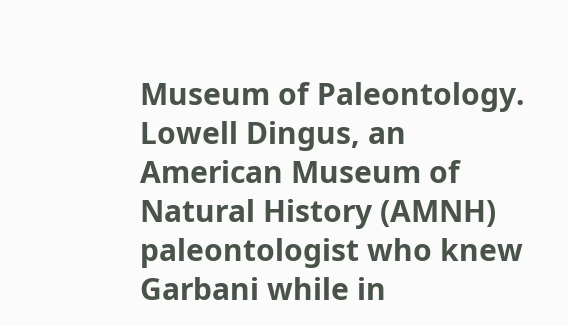Museum of Paleontology. Lowell Dingus, an American Museum of Natural History (AMNH) paleontologist who knew Garbani while in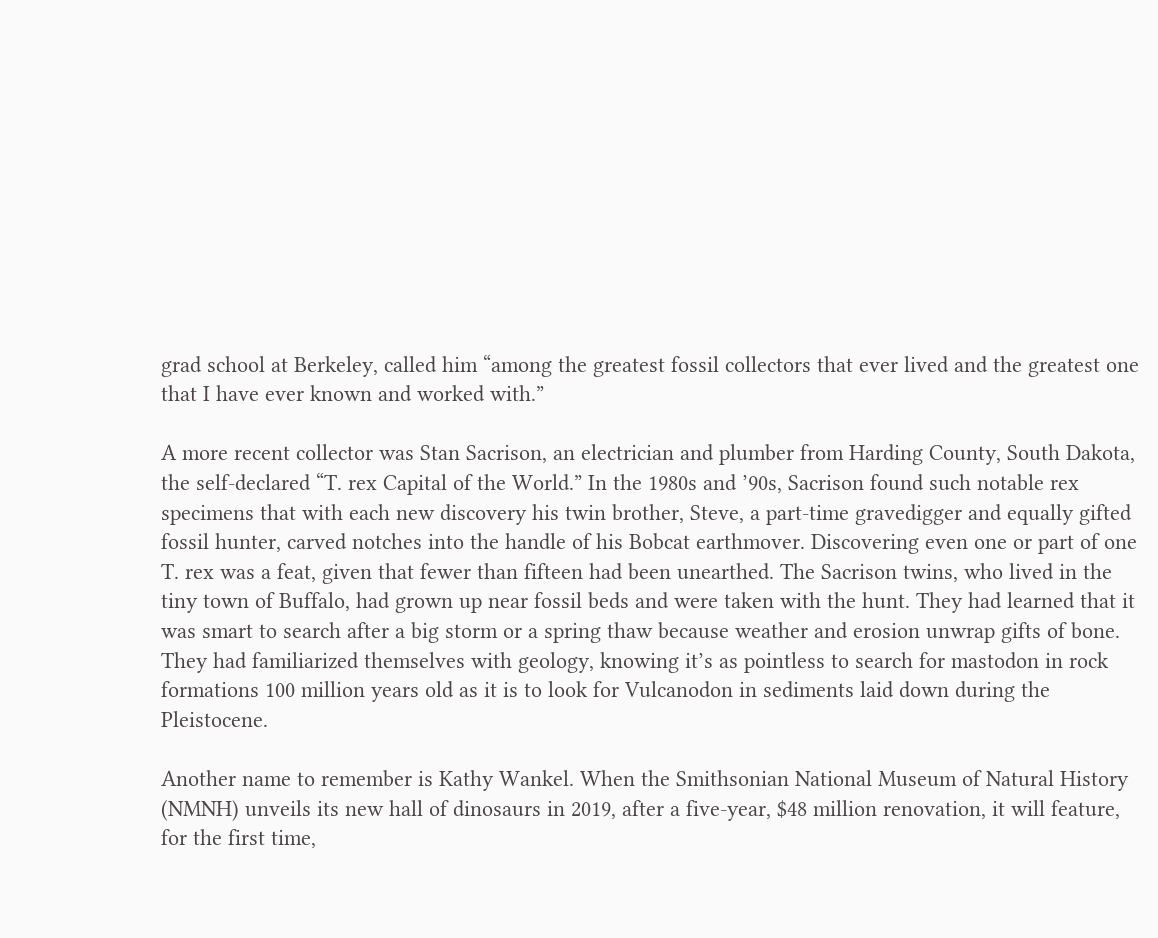grad school at Berkeley, called him “among the greatest fossil collectors that ever lived and the greatest one that I have ever known and worked with.”

A more recent collector was Stan Sacrison, an electrician and plumber from Harding County, South Dakota, the self-declared “T. rex Capital of the World.” In the 1980s and ’90s, Sacrison found such notable rex specimens that with each new discovery his twin brother, Steve, a part-time gravedigger and equally gifted fossil hunter, carved notches into the handle of his Bobcat earthmover. Discovering even one or part of one T. rex was a feat, given that fewer than fifteen had been unearthed. The Sacrison twins, who lived in the tiny town of Buffalo, had grown up near fossil beds and were taken with the hunt. They had learned that it was smart to search after a big storm or a spring thaw because weather and erosion unwrap gifts of bone. They had familiarized themselves with geology, knowing it’s as pointless to search for mastodon in rock formations 100 million years old as it is to look for Vulcanodon in sediments laid down during the Pleistocene.

Another name to remember is Kathy Wankel. When the Smithsonian National Museum of Natural History (NMNH) unveils its new hall of dinosaurs in 2019, after a five-year, $48 million renovation, it will feature, for the first time,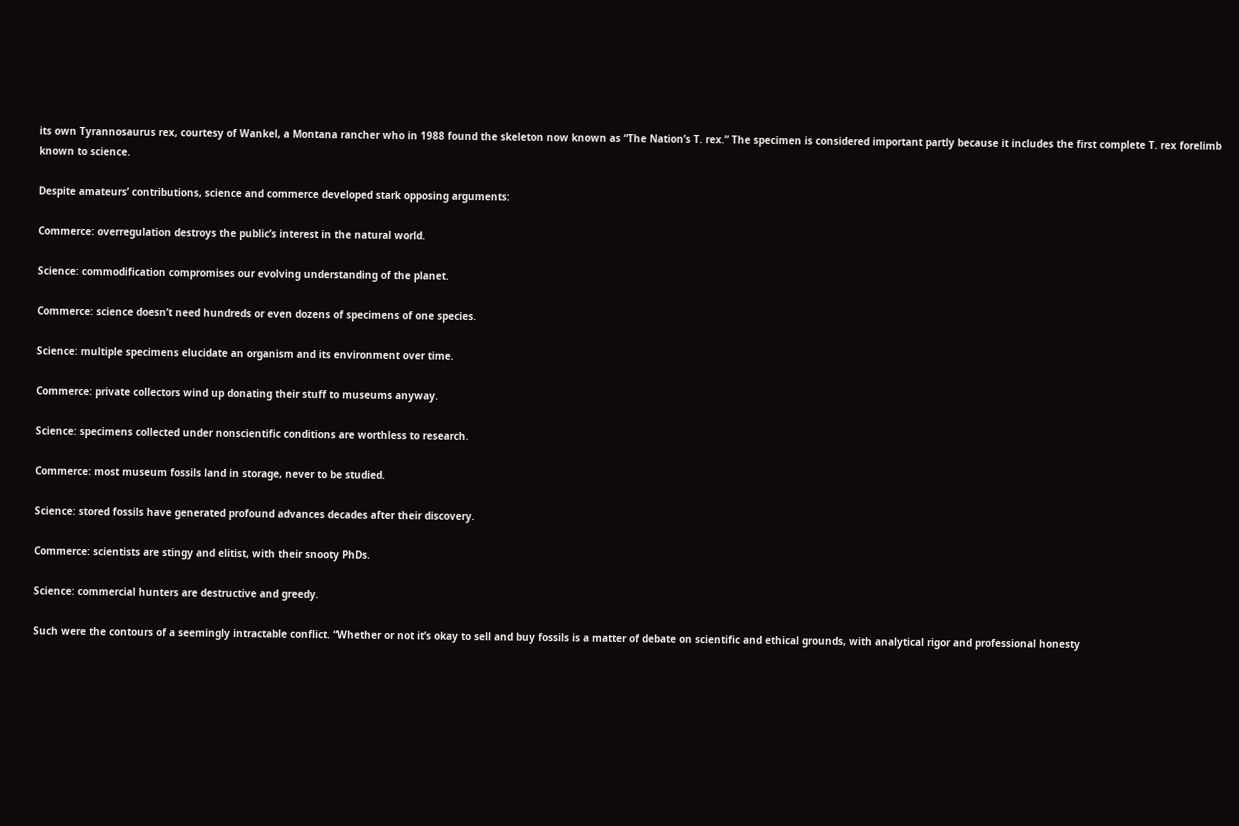its own Tyrannosaurus rex, courtesy of Wankel, a Montana rancher who in 1988 found the skeleton now known as “The Nation’s T. rex.” The specimen is considered important partly because it includes the first complete T. rex forelimb known to science.

Despite amateurs’ contributions, science and commerce developed stark opposing arguments:

Commerce: overregulation destroys the public’s interest in the natural world.

Science: commodification compromises our evolving understanding of the planet.

Commerce: science doesn’t need hundreds or even dozens of specimens of one species.

Science: multiple specimens elucidate an organism and its environment over time.

Commerce: private collectors wind up donating their stuff to museums anyway.

Science: specimens collected under nonscientific conditions are worthless to research.

Commerce: most museum fossils land in storage, never to be studied.

Science: stored fossils have generated profound advances decades after their discovery.

Commerce: scientists are stingy and elitist, with their snooty PhDs.

Science: commercial hunters are destructive and greedy.

Such were the contours of a seemingly intractable conflict. “Whether or not it’s okay to sell and buy fossils is a matter of debate on scientific and ethical grounds, with analytical rigor and professional honesty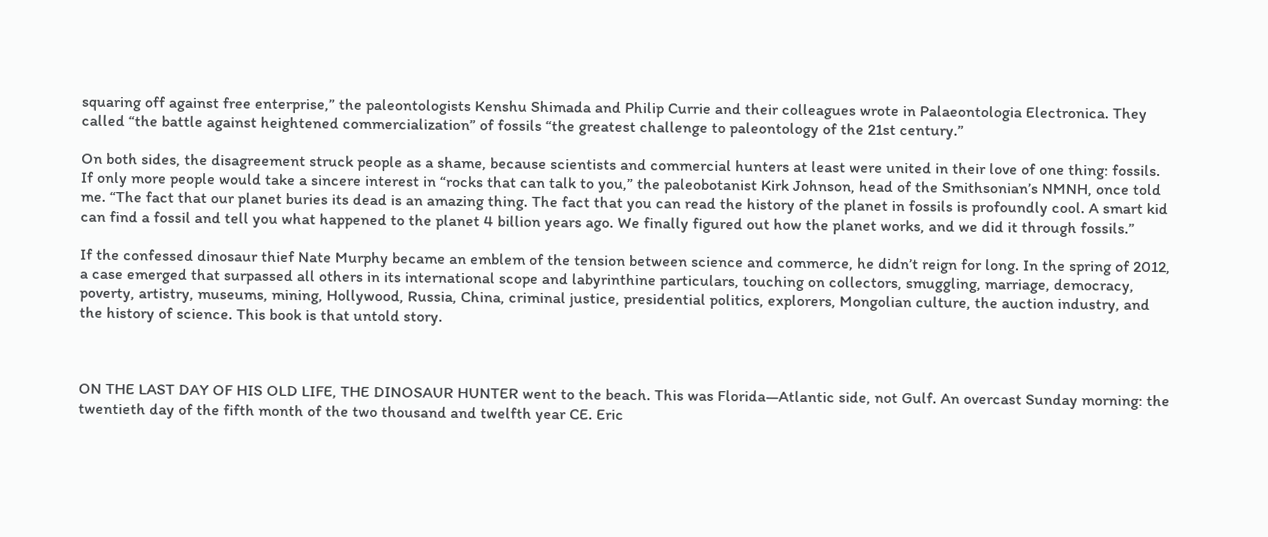squaring off against free enterprise,” the paleontologists Kenshu Shimada and Philip Currie and their colleagues wrote in Palaeontologia Electronica. They called “the battle against heightened commercialization” of fossils “the greatest challenge to paleontology of the 21st century.”

On both sides, the disagreement struck people as a shame, because scientists and commercial hunters at least were united in their love of one thing: fossils. If only more people would take a sincere interest in “rocks that can talk to you,” the paleobotanist Kirk Johnson, head of the Smithsonian’s NMNH, once told me. “The fact that our planet buries its dead is an amazing thing. The fact that you can read the history of the planet in fossils is profoundly cool. A smart kid can find a fossil and tell you what happened to the planet 4 billion years ago. We finally figured out how the planet works, and we did it through fossils.”

If the confessed dinosaur thief Nate Murphy became an emblem of the tension between science and commerce, he didn’t reign for long. In the spring of 2012, a case emerged that surpassed all others in its international scope and labyrinthine particulars, touching on collectors, smuggling, marriage, democracy, poverty, artistry, museums, mining, Hollywood, Russia, China, criminal justice, presidential politics, explorers, Mongolian culture, the auction industry, and the history of science. This book is that untold story.



ON THE LAST DAY OF HIS OLD LIFE, THE DINOSAUR HUNTER went to the beach. This was Florida—Atlantic side, not Gulf. An overcast Sunday morning: the twentieth day of the fifth month of the two thousand and twelfth year CE. Eric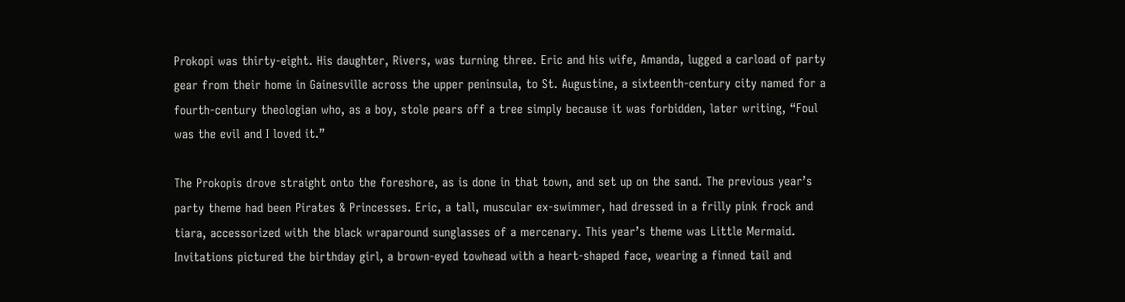Prokopi was thirty-eight. His daughter, Rivers, was turning three. Eric and his wife, Amanda, lugged a carload of party gear from their home in Gainesville across the upper peninsula, to St. Augustine, a sixteenth-century city named for a fourth-century theologian who, as a boy, stole pears off a tree simply because it was forbidden, later writing, “Foul was the evil and I loved it.”

The Prokopis drove straight onto the foreshore, as is done in that town, and set up on the sand. The previous year’s party theme had been Pirates & Princesses. Eric, a tall, muscular ex-swimmer, had dressed in a frilly pink frock and tiara, accessorized with the black wraparound sunglasses of a mercenary. This year’s theme was Little Mermaid. Invitations pictured the birthday girl, a brown-eyed towhead with a heart-shaped face, wearing a finned tail and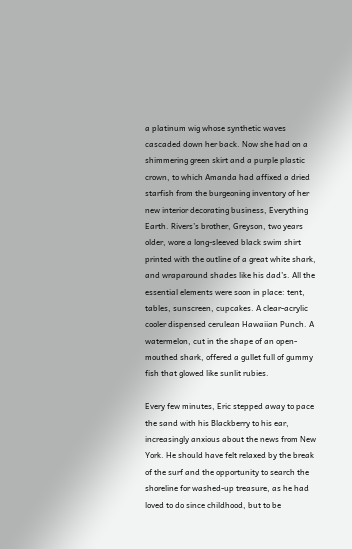a platinum wig whose synthetic waves cascaded down her back. Now she had on a shimmering green skirt and a purple plastic crown, to which Amanda had affixed a dried starfish from the burgeoning inventory of her new interior decorating business, Everything Earth. Rivers’s brother, Greyson, two years older, wore a long-sleeved black swim shirt printed with the outline of a great white shark, and wraparound shades like his dad’s. All the essential elements were soon in place: tent, tables, sunscreen, cupcakes. A clear-acrylic cooler dispensed cerulean Hawaiian Punch. A watermelon, cut in the shape of an open-mouthed shark, offered a gullet full of gummy fish that glowed like sunlit rubies.

Every few minutes, Eric stepped away to pace the sand with his Blackberry to his ear, increasingly anxious about the news from New York. He should have felt relaxed by the break of the surf and the opportunity to search the shoreline for washed-up treasure, as he had loved to do since childhood, but to be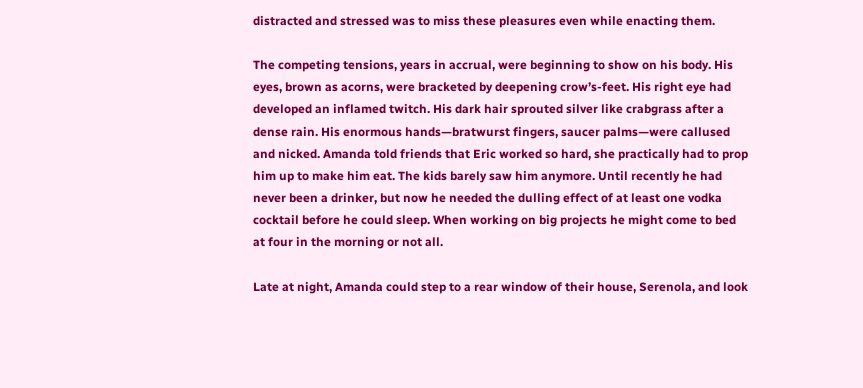distracted and stressed was to miss these pleasures even while enacting them.

The competing tensions, years in accrual, were beginning to show on his body. His eyes, brown as acorns, were bracketed by deepening crow’s-feet. His right eye had developed an inflamed twitch. His dark hair sprouted silver like crabgrass after a dense rain. His enormous hands—bratwurst fingers, saucer palms—were callused and nicked. Amanda told friends that Eric worked so hard, she practically had to prop him up to make him eat. The kids barely saw him anymore. Until recently he had never been a drinker, but now he needed the dulling effect of at least one vodka cocktail before he could sleep. When working on big projects he might come to bed at four in the morning or not all.

Late at night, Amanda could step to a rear window of their house, Serenola, and look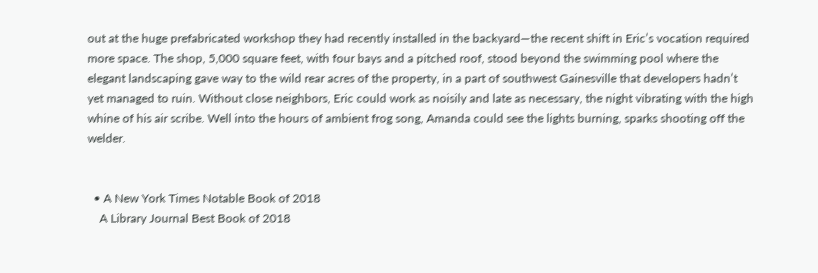out at the huge prefabricated workshop they had recently installed in the backyard—the recent shift in Eric’s vocation required more space. The shop, 5,000 square feet, with four bays and a pitched roof, stood beyond the swimming pool where the elegant landscaping gave way to the wild rear acres of the property, in a part of southwest Gainesville that developers hadn’t yet managed to ruin. Without close neighbors, Eric could work as noisily and late as necessary, the night vibrating with the high whine of his air scribe. Well into the hours of ambient frog song, Amanda could see the lights burning, sparks shooting off the welder.


  • A New York Times Notable Book of 2018
    A Library Journal Best Book of 2018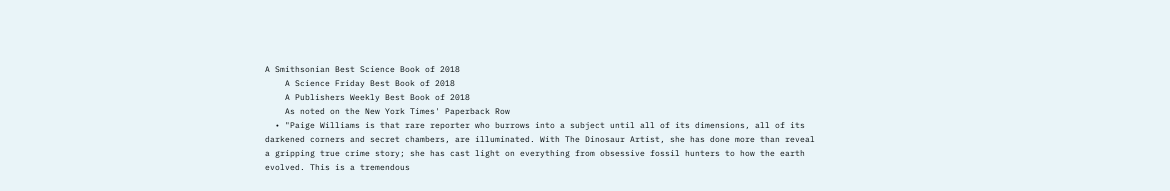A Smithsonian Best Science Book of 2018
    A Science Friday Best Book of 2018
    A Publishers Weekly Best Book of 2018
    As noted on the New York Times' Paperback Row
  • "Paige Williams is that rare reporter who burrows into a subject until all of its dimensions, all of its darkened corners and secret chambers, are illuminated. With The Dinosaur Artist, she has done more than reveal a gripping true crime story; she has cast light on everything from obsessive fossil hunters to how the earth evolved. This is a tremendous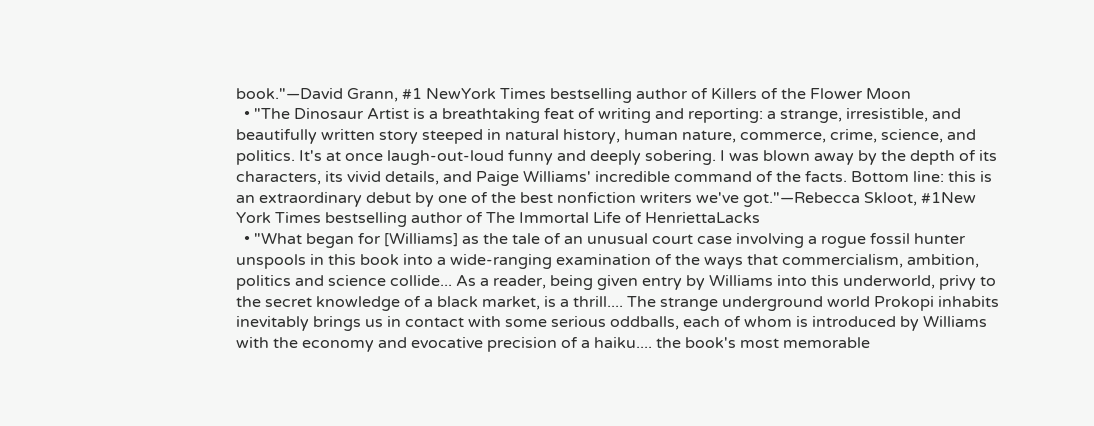book."—David Grann, #1 NewYork Times bestselling author of Killers of the Flower Moon
  • "The Dinosaur Artist is a breathtaking feat of writing and reporting: a strange, irresistible, and beautifully written story steeped in natural history, human nature, commerce, crime, science, and politics. It's at once laugh-out-loud funny and deeply sobering. I was blown away by the depth of its characters, its vivid details, and Paige Williams' incredible command of the facts. Bottom line: this is an extraordinary debut by one of the best nonfiction writers we've got."—Rebecca Skloot, #1New York Times bestselling author of The Immortal Life of HenriettaLacks
  • "What began for [Williams] as the tale of an unusual court case involving a rogue fossil hunter unspools in this book into a wide-ranging examination of the ways that commercialism, ambition, politics and science collide... As a reader, being given entry by Williams into this underworld, privy to the secret knowledge of a black market, is a thrill.... The strange underground world Prokopi inhabits inevitably brings us in contact with some serious oddballs, each of whom is introduced by Williams with the economy and evocative precision of a haiku.... the book's most memorable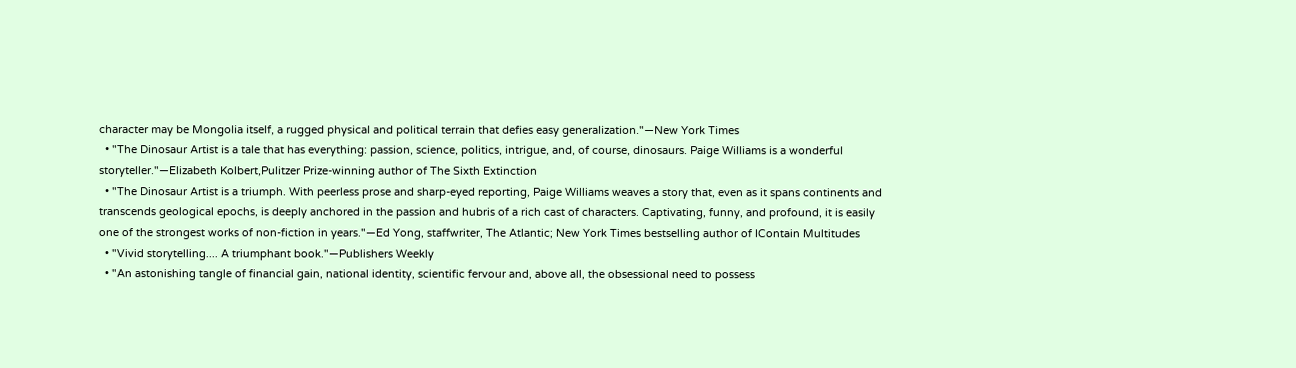character may be Mongolia itself, a rugged physical and political terrain that defies easy generalization."—New York Times
  • "The Dinosaur Artist is a tale that has everything: passion, science, politics, intrigue, and, of course, dinosaurs. Paige Williams is a wonderful storyteller."—Elizabeth Kolbert,Pulitzer Prize-winning author of The Sixth Extinction
  • "The Dinosaur Artist is a triumph. With peerless prose and sharp-eyed reporting, Paige Williams weaves a story that, even as it spans continents and transcends geological epochs, is deeply anchored in the passion and hubris of a rich cast of characters. Captivating, funny, and profound, it is easily one of the strongest works of non-fiction in years."—Ed Yong, staffwriter, The Atlantic; New York Times bestselling author of IContain Multitudes
  • "Vivid storytelling.... A triumphant book."—Publishers Weekly
  • "An astonishing tangle of financial gain, national identity, scientific fervour and, above all, the obsessional need to possess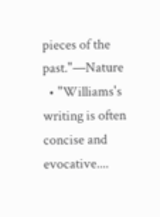pieces of the past."—Nature
  • "Williams's writing is often concise and evocative....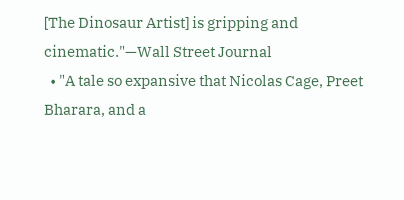[The Dinosaur Artist] is gripping and cinematic."—Wall Street Journal
  • "A tale so expansive that Nicolas Cage, Preet Bharara, and a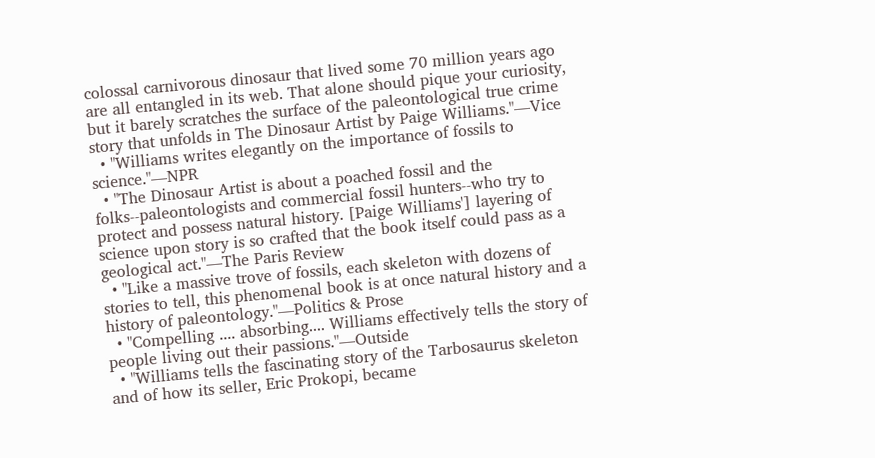colossal carnivorous dinosaur that lived some 70 million years ago are all entangled in its web. That alone should pique your curiosity, but it barely scratches the surface of the paleontological true crime story that unfolds in The Dinosaur Artist by Paige Williams."—Vice
  • "Williams writes elegantly on the importance of fossils to science."—NPR
  • "The Dinosaur Artist is about a poached fossil and the folks--paleontologists and commercial fossil hunters--who try to protect and possess natural history. [Paige Williams'] layering of science upon story is so crafted that the book itself could pass as a geological act."—The Paris Review
  • "Like a massive trove of fossils, each skeleton with dozens of stories to tell, this phenomenal book is at once natural history and a history of paleontology."—Politics & Prose
  • "Compelling .... absorbing.... Williams effectively tells the story of people living out their passions."—Outside
  • "Williams tells the fascinating story of the Tarbosaurus skeleton and of how its seller, Eric Prokopi, became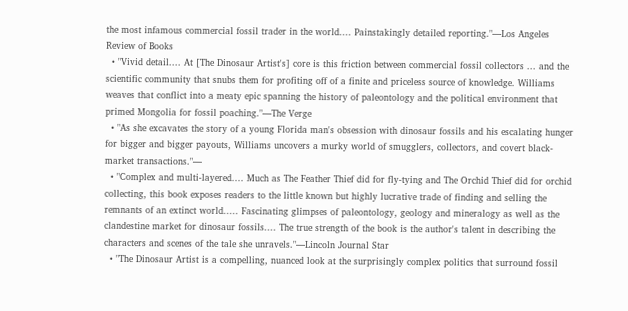the most infamous commercial fossil trader in the world.... Painstakingly detailed reporting."—Los Angeles Review of Books
  • "Vivid detail.... At [The Dinosaur Artist's] core is this friction between commercial fossil collectors ... and the scientific community that snubs them for profiting off of a finite and priceless source of knowledge. Williams weaves that conflict into a meaty epic spanning the history of paleontology and the political environment that primed Mongolia for fossil poaching."—The Verge
  • "As she excavates the story of a young Florida man's obsession with dinosaur fossils and his escalating hunger for bigger and bigger payouts, Williams uncovers a murky world of smugglers, collectors, and covert black-market transactions."—
  • "Complex and multi-layered.... Much as The Feather Thief did for fly-tying and The Orchid Thief did for orchid collecting, this book exposes readers to the little known but highly lucrative trade of finding and selling the remnants of an extinct world..... Fascinating glimpses of paleontology, geology and mineralogy as well as the clandestine market for dinosaur fossils.... The true strength of the book is the author's talent in describing the characters and scenes of the tale she unravels."—Lincoln Journal Star
  • "The Dinosaur Artist is a compelling, nuanced look at the surprisingly complex politics that surround fossil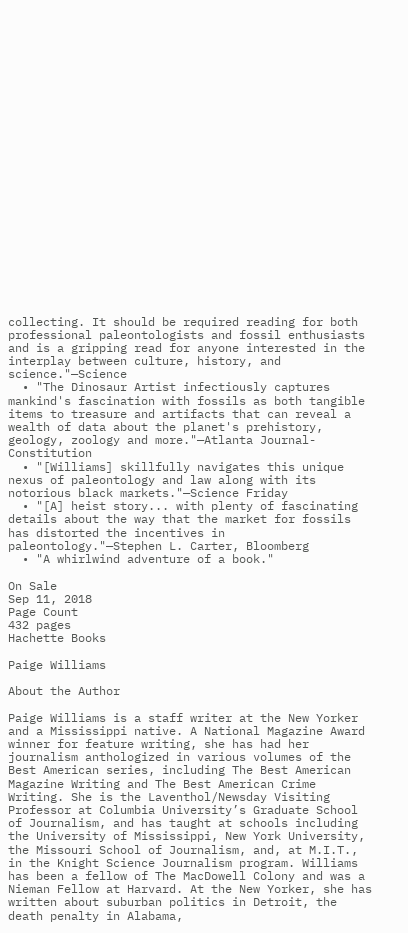collecting. It should be required reading for both professional paleontologists and fossil enthusiasts and is a gripping read for anyone interested in the interplay between culture, history, and science."—Science
  • "The Dinosaur Artist infectiously captures mankind's fascination with fossils as both tangible items to treasure and artifacts that can reveal a wealth of data about the planet's prehistory, geology, zoology and more."—Atlanta Journal-Constitution
  • "[Williams] skillfully navigates this unique nexus of paleontology and law along with its notorious black markets."—Science Friday
  • "[A] heist story... with plenty of fascinating details about the way that the market for fossils has distorted the incentives in paleontology."—Stephen L. Carter, Bloomberg
  • "A whirlwind adventure of a book."

On Sale
Sep 11, 2018
Page Count
432 pages
Hachette Books

Paige Williams

About the Author

Paige Williams is a staff writer at the New Yorker and a Mississippi native. A National Magazine Award winner for feature writing, she has had her journalism anthologized in various volumes of the Best American series, including The Best American Magazine Writing and The Best American Crime Writing. She is the Laventhol/Newsday Visiting Professor at Columbia University’s Graduate School of Journalism, and has taught at schools including the University of Mississippi, New York University, the Missouri School of Journalism, and, at M.I.T., in the Knight Science Journalism program. Williams has been a fellow of The MacDowell Colony and was a Nieman Fellow at Harvard. At the New Yorker, she has written about suburban politics in Detroit, the death penalty in Alabama,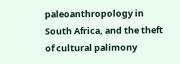paleoanthropology in South Africa, and the theft of cultural palimony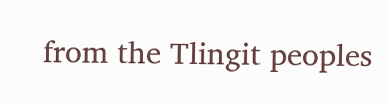from the Tlingit peoples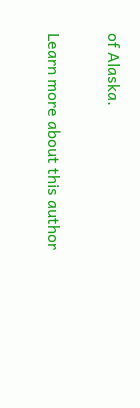of Alaska.

Learn more about this author